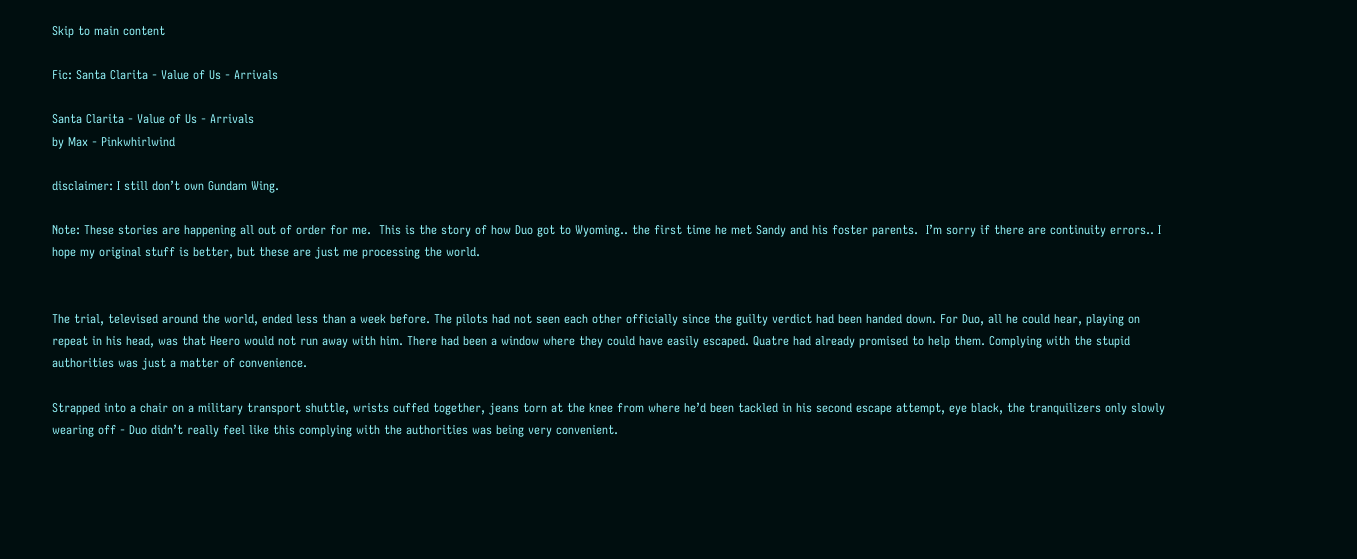Skip to main content

Fic: Santa Clarita - Value of Us - Arrivals

Santa Clarita - Value of Us - Arrivals
by Max - Pinkwhirlwind

disclaimer: I still don’t own Gundam Wing.

Note: These stories are happening all out of order for me.  This is the story of how Duo got to Wyoming.. the first time he met Sandy and his foster parents.  I’m sorry if there are continuity errors.. I hope my original stuff is better, but these are just me processing the world.


The trial, televised around the world, ended less than a week before. The pilots had not seen each other officially since the guilty verdict had been handed down. For Duo, all he could hear, playing on repeat in his head, was that Heero would not run away with him. There had been a window where they could have easily escaped. Quatre had already promised to help them. Complying with the stupid authorities was just a matter of convenience.

Strapped into a chair on a military transport shuttle, wrists cuffed together, jeans torn at the knee from where he’d been tackled in his second escape attempt, eye black, the tranquilizers only slowly wearing off - Duo didn’t really feel like this complying with the authorities was being very convenient.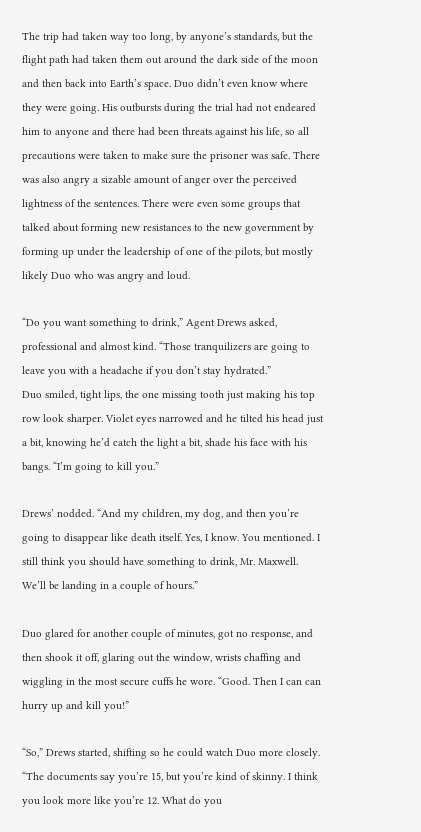The trip had taken way too long, by anyone’s standards, but the flight path had taken them out around the dark side of the moon and then back into Earth’s space. Duo didn’t even know where they were going. His outbursts during the trial had not endeared him to anyone and there had been threats against his life, so all precautions were taken to make sure the prisoner was safe. There was also angry a sizable amount of anger over the perceived lightness of the sentences. There were even some groups that talked about forming new resistances to the new government by forming up under the leadership of one of the pilots, but mostly likely Duo who was angry and loud.

“Do you want something to drink,” Agent Drews asked, professional and almost kind. “Those tranquilizers are going to leave you with a headache if you don’t stay hydrated.”
Duo smiled, tight lips, the one missing tooth just making his top row look sharper. Violet eyes narrowed and he tilted his head just a bit, knowing he’d catch the light a bit, shade his face with his bangs. “I’m going to kill you.”

Drews’ nodded. “And my children, my dog, and then you’re going to disappear like death itself. Yes, I know. You mentioned. I still think you should have something to drink, Mr. Maxwell. We’ll be landing in a couple of hours.”

Duo glared for another couple of minutes, got no response, and then shook it off, glaring out the window, wrists chaffing and wiggling in the most secure cuffs he wore. “Good. Then I can can hurry up and kill you!”

“So,” Drews started, shifting so he could watch Duo more closely. “The documents say you’re 15, but you’re kind of skinny. I think you look more like you’re 12. What do you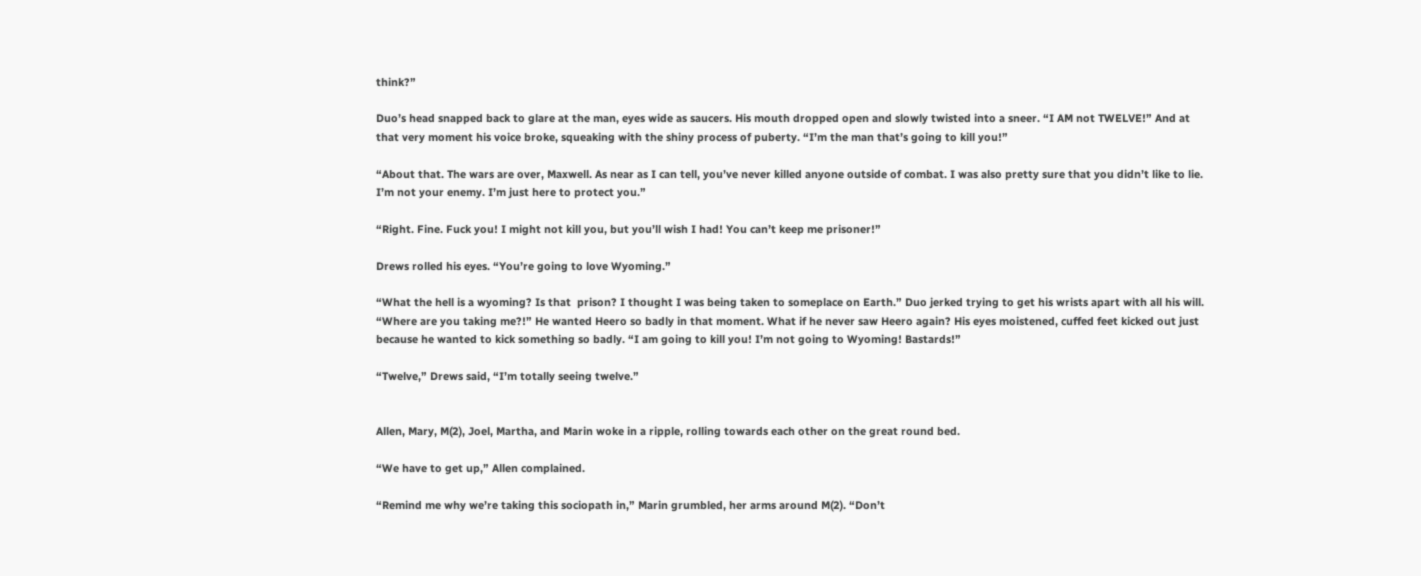think?”

Duo’s head snapped back to glare at the man, eyes wide as saucers. His mouth dropped open and slowly twisted into a sneer. “I AM not TWELVE!” And at that very moment his voice broke, squeaking with the shiny process of puberty. “I’m the man that’s going to kill you!”

“About that. The wars are over, Maxwell. As near as I can tell, you’ve never killed anyone outside of combat. I was also pretty sure that you didn’t like to lie. I’m not your enemy. I’m just here to protect you.”

“Right. Fine. Fuck you! I might not kill you, but you’ll wish I had! You can’t keep me prisoner!”

Drews rolled his eyes. “You’re going to love Wyoming.”

“What the hell is a wyoming? Is that  prison? I thought I was being taken to someplace on Earth.” Duo jerked trying to get his wrists apart with all his will. “Where are you taking me?!” He wanted Heero so badly in that moment. What if he never saw Heero again? His eyes moistened, cuffed feet kicked out just because he wanted to kick something so badly. “I am going to kill you! I’m not going to Wyoming! Bastards!”

“Twelve,” Drews said, “I’m totally seeing twelve.”


Allen, Mary, M(2), Joel, Martha, and Marin woke in a ripple, rolling towards each other on the great round bed.

“We have to get up,” Allen complained.

“Remind me why we’re taking this sociopath in,” Marin grumbled, her arms around M(2). “Don’t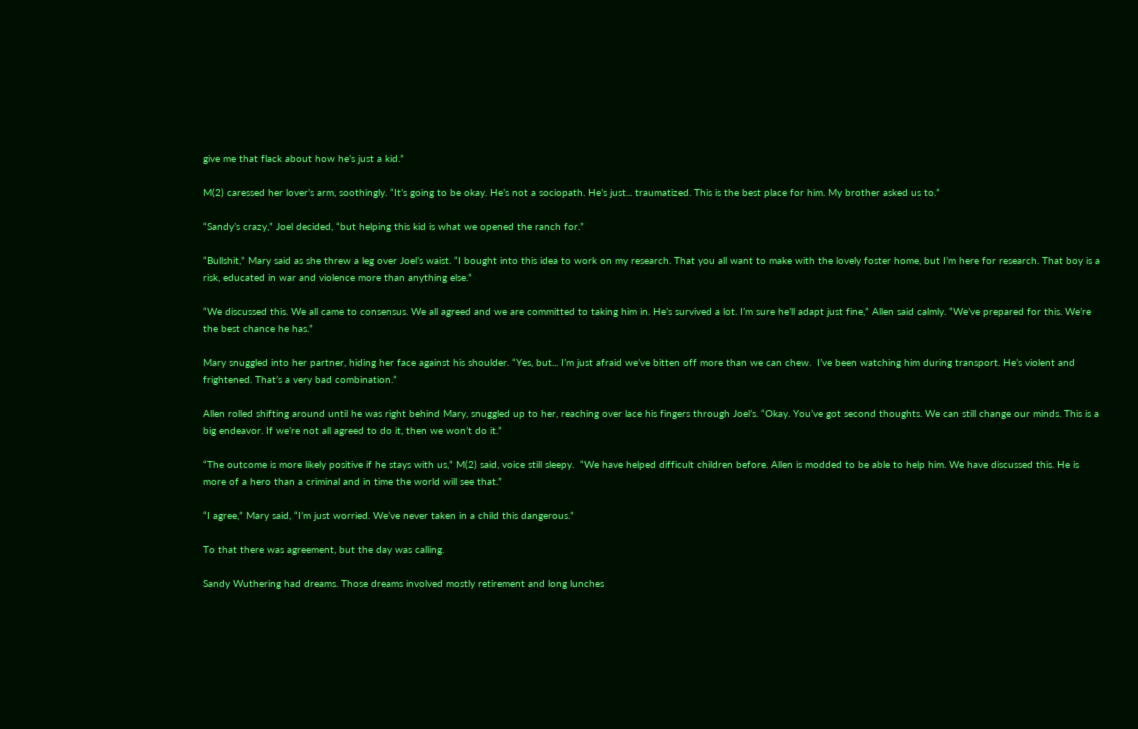give me that flack about how he’s just a kid.”

M(2) caressed her lover’s arm, soothingly. “It’s going to be okay. He’s not a sociopath. He’s just... traumatized. This is the best place for him. My brother asked us to.”

“Sandy’s crazy,” Joel decided, “but helping this kid is what we opened the ranch for.”

“Bullshit,” Mary said as she threw a leg over Joel’s waist. “I bought into this idea to work on my research. That you all want to make with the lovely foster home, but I’m here for research. That boy is a risk, educated in war and violence more than anything else.”

“We discussed this. We all came to consensus. We all agreed and we are committed to taking him in. He’s survived a lot. I’m sure he’ll adapt just fine,” Allen said calmly. “We’ve prepared for this. We’re the best chance he has.”

Mary snuggled into her partner, hiding her face against his shoulder. “Yes, but... I’m just afraid we’ve bitten off more than we can chew.  I’ve been watching him during transport. He’s violent and frightened. That’s a very bad combination.”

Allen rolled shifting around until he was right behind Mary, snuggled up to her, reaching over lace his fingers through Joel’s. “Okay. You’ve got second thoughts. We can still change our minds. This is a big endeavor. If we’re not all agreed to do it, then we won’t do it.”

“The outcome is more likely positive if he stays with us,” M(2) said, voice still sleepy.  “We have helped difficult children before. Allen is modded to be able to help him. We have discussed this. He is more of a hero than a criminal and in time the world will see that.”

“I agree,” Mary said, “I’m just worried. We’ve never taken in a child this dangerous.”

To that there was agreement, but the day was calling.

Sandy Wuthering had dreams. Those dreams involved mostly retirement and long lunches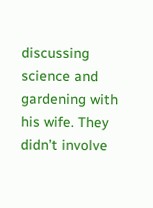discussing science and gardening with his wife. They didn’t involve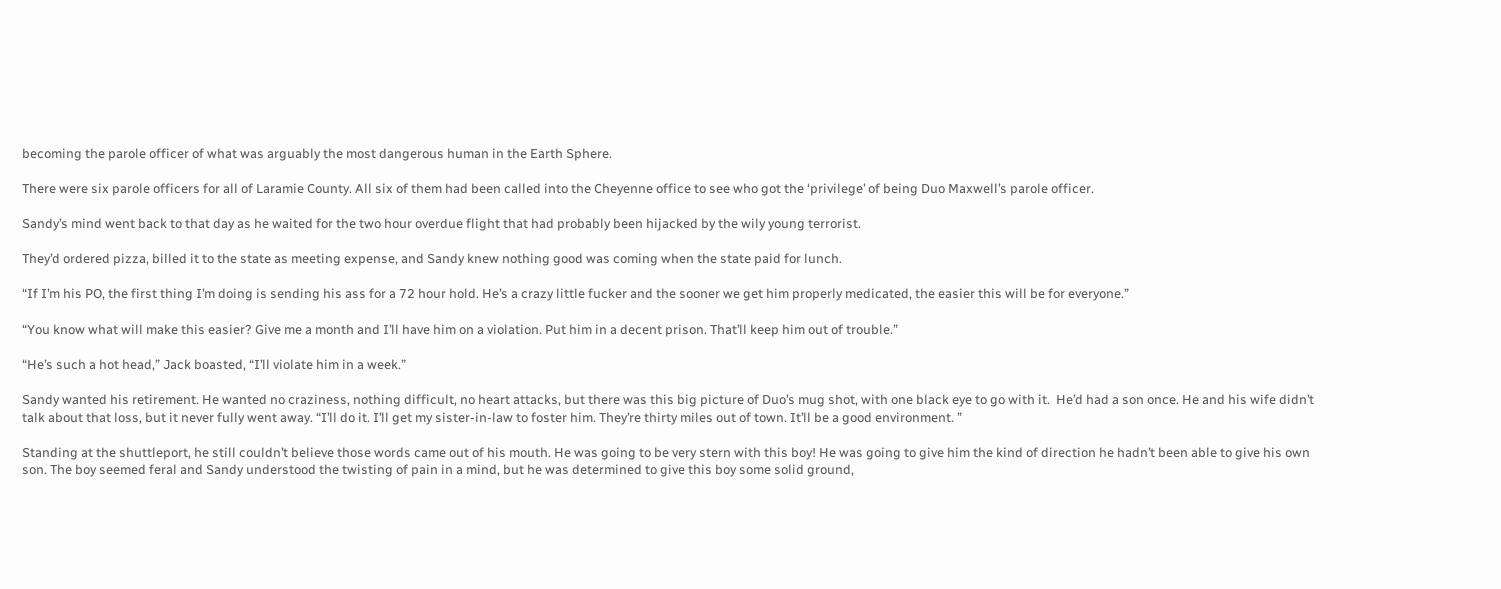becoming the parole officer of what was arguably the most dangerous human in the Earth Sphere.

There were six parole officers for all of Laramie County. All six of them had been called into the Cheyenne office to see who got the ‘privilege’ of being Duo Maxwell’s parole officer.

Sandy’s mind went back to that day as he waited for the two hour overdue flight that had probably been hijacked by the wily young terrorist.

They’d ordered pizza, billed it to the state as meeting expense, and Sandy knew nothing good was coming when the state paid for lunch.

“If I’m his PO, the first thing I’m doing is sending his ass for a 72 hour hold. He’s a crazy little fucker and the sooner we get him properly medicated, the easier this will be for everyone.”

“You know what will make this easier? Give me a month and I’ll have him on a violation. Put him in a decent prison. That’ll keep him out of trouble.”

“He’s such a hot head,” Jack boasted, “I’ll violate him in a week.”

Sandy wanted his retirement. He wanted no craziness, nothing difficult, no heart attacks, but there was this big picture of Duo’s mug shot, with one black eye to go with it.  He’d had a son once. He and his wife didn’t talk about that loss, but it never fully went away. “I’ll do it. I’ll get my sister-in-law to foster him. They’re thirty miles out of town. It’ll be a good environment. ”

Standing at the shuttleport, he still couldn’t believe those words came out of his mouth. He was going to be very stern with this boy! He was going to give him the kind of direction he hadn’t been able to give his own son. The boy seemed feral and Sandy understood the twisting of pain in a mind, but he was determined to give this boy some solid ground,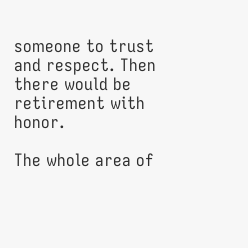someone to trust and respect. Then there would be retirement with honor.

The whole area of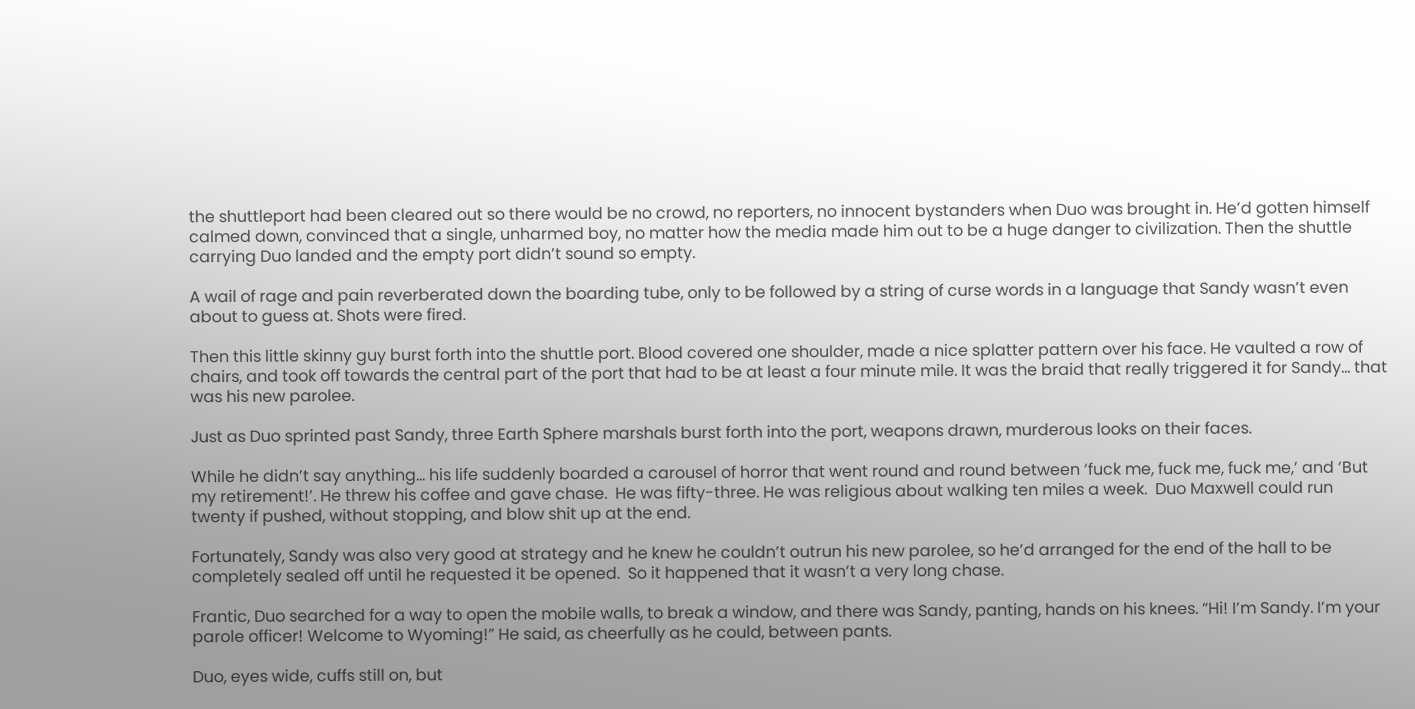the shuttleport had been cleared out so there would be no crowd, no reporters, no innocent bystanders when Duo was brought in. He’d gotten himself calmed down, convinced that a single, unharmed boy, no matter how the media made him out to be a huge danger to civilization. Then the shuttle carrying Duo landed and the empty port didn’t sound so empty.

A wail of rage and pain reverberated down the boarding tube, only to be followed by a string of curse words in a language that Sandy wasn’t even about to guess at. Shots were fired.

Then this little skinny guy burst forth into the shuttle port. Blood covered one shoulder, made a nice splatter pattern over his face. He vaulted a row of chairs, and took off towards the central part of the port that had to be at least a four minute mile. It was the braid that really triggered it for Sandy... that was his new parolee.

Just as Duo sprinted past Sandy, three Earth Sphere marshals burst forth into the port, weapons drawn, murderous looks on their faces.

While he didn’t say anything... his life suddenly boarded a carousel of horror that went round and round between ‘fuck me, fuck me, fuck me,’ and ‘But my retirement!’. He threw his coffee and gave chase.  He was fifty-three. He was religious about walking ten miles a week.  Duo Maxwell could run twenty if pushed, without stopping, and blow shit up at the end.

Fortunately, Sandy was also very good at strategy and he knew he couldn’t outrun his new parolee, so he’d arranged for the end of the hall to be completely sealed off until he requested it be opened.  So it happened that it wasn’t a very long chase.

Frantic, Duo searched for a way to open the mobile walls, to break a window, and there was Sandy, panting, hands on his knees. “Hi! I’m Sandy. I’m your parole officer! Welcome to Wyoming!” He said, as cheerfully as he could, between pants.

Duo, eyes wide, cuffs still on, but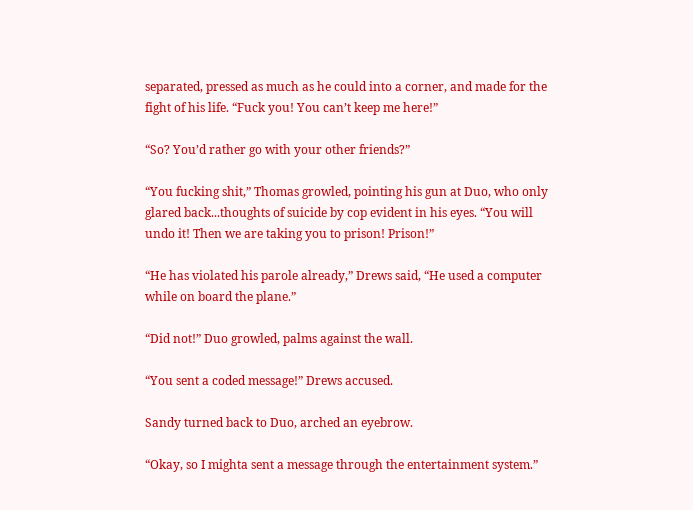separated, pressed as much as he could into a corner, and made for the fight of his life. “Fuck you! You can’t keep me here!”

“So? You’d rather go with your other friends?”

“You fucking shit,” Thomas growled, pointing his gun at Duo, who only glared back...thoughts of suicide by cop evident in his eyes. “You will undo it! Then we are taking you to prison! Prison!”

“He has violated his parole already,” Drews said, “He used a computer while on board the plane.”

“Did not!” Duo growled, palms against the wall.

“You sent a coded message!” Drews accused.

Sandy turned back to Duo, arched an eyebrow.

“Okay, so I mighta sent a message through the entertainment system.”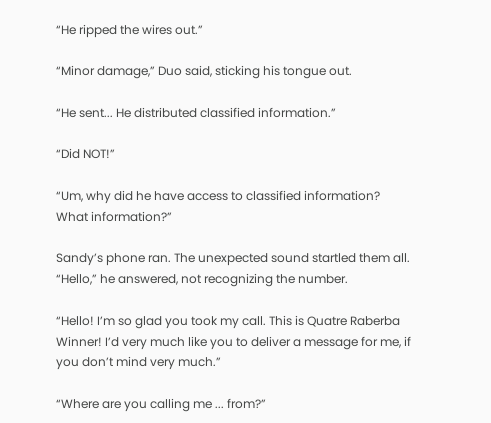“He ripped the wires out.”

“Minor damage,” Duo said, sticking his tongue out.

“He sent... He distributed classified information.”

“Did NOT!”

“Um, why did he have access to classified information? What information?”

Sandy’s phone ran. The unexpected sound startled them all. “Hello,” he answered, not recognizing the number.

“Hello! I’m so glad you took my call. This is Quatre Raberba Winner! I’d very much like you to deliver a message for me, if you don’t mind very much.”

“Where are you calling me ... from?”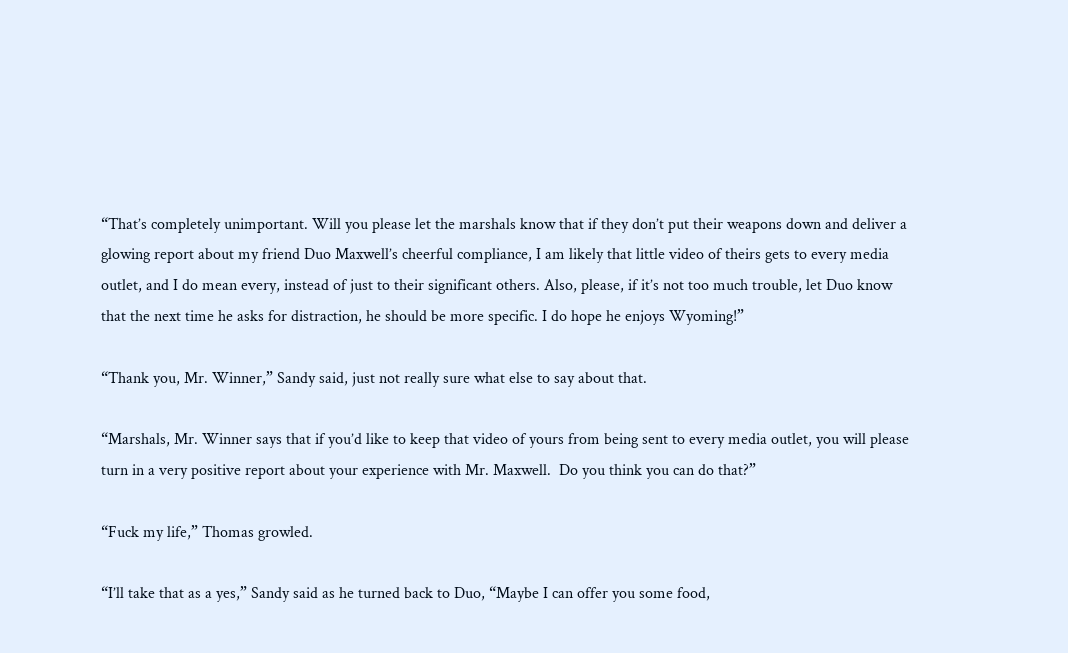“That’s completely unimportant. Will you please let the marshals know that if they don’t put their weapons down and deliver a glowing report about my friend Duo Maxwell’s cheerful compliance, I am likely that little video of theirs gets to every media outlet, and I do mean every, instead of just to their significant others. Also, please, if it’s not too much trouble, let Duo know that the next time he asks for distraction, he should be more specific. I do hope he enjoys Wyoming!”

“Thank you, Mr. Winner,” Sandy said, just not really sure what else to say about that.

“Marshals, Mr. Winner says that if you’d like to keep that video of yours from being sent to every media outlet, you will please turn in a very positive report about your experience with Mr. Maxwell.  Do you think you can do that?”

“Fuck my life,” Thomas growled.

“I’ll take that as a yes,” Sandy said as he turned back to Duo, “Maybe I can offer you some food,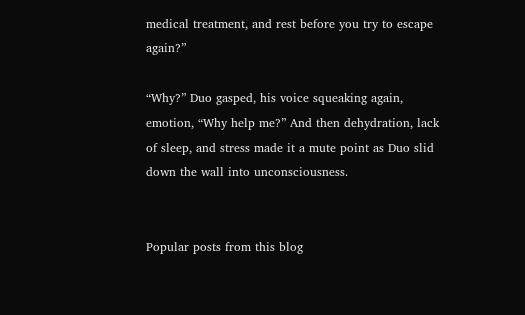medical treatment, and rest before you try to escape again?”

“Why?” Duo gasped, his voice squeaking again, emotion, “Why help me?” And then dehydration, lack of sleep, and stress made it a mute point as Duo slid down the wall into unconsciousness.


Popular posts from this blog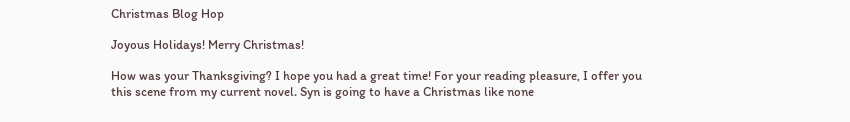Christmas Blog Hop

Joyous Holidays! Merry Christmas!

How was your Thanksgiving? I hope you had a great time! For your reading pleasure, I offer you this scene from my current novel. Syn is going to have a Christmas like none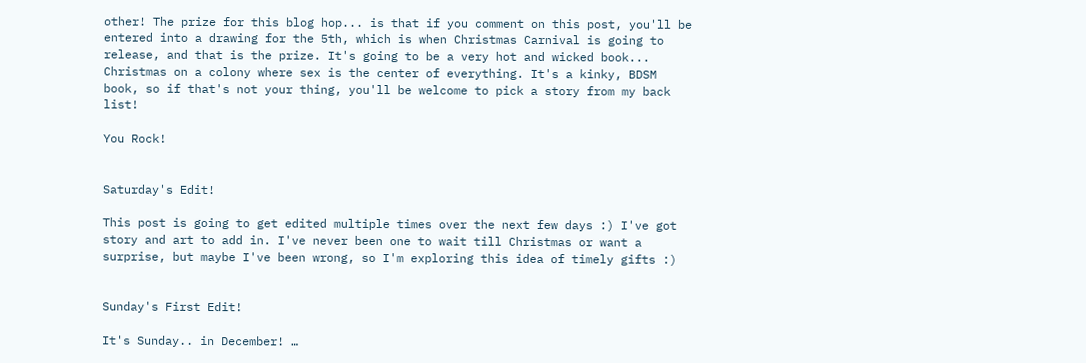other! The prize for this blog hop... is that if you comment on this post, you'll be entered into a drawing for the 5th, which is when Christmas Carnival is going to release, and that is the prize. It's going to be a very hot and wicked book... Christmas on a colony where sex is the center of everything. It's a kinky, BDSM book, so if that's not your thing, you'll be welcome to pick a story from my back list!

You Rock!


Saturday's Edit!

This post is going to get edited multiple times over the next few days :) I've got story and art to add in. I've never been one to wait till Christmas or want a surprise, but maybe I've been wrong, so I'm exploring this idea of timely gifts :)


Sunday's First Edit!

It's Sunday.. in December! …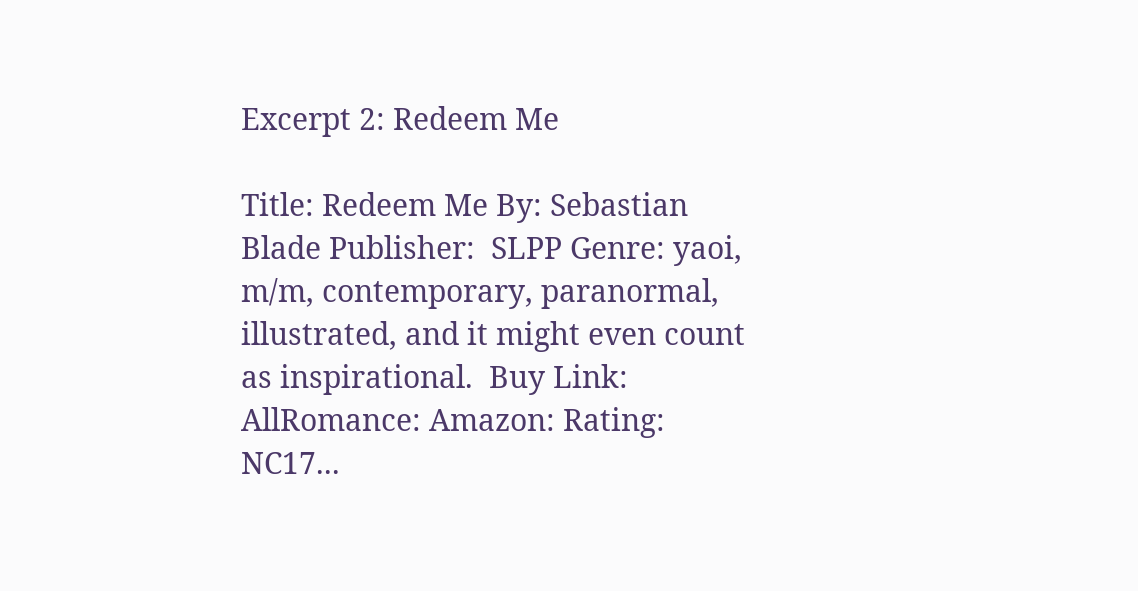Excerpt 2: Redeem Me

Title: Redeem Me By: Sebastian Blade Publisher:  SLPP Genre: yaoi, m/m, contemporary, paranormal, illustrated, and it might even count as inspirational.  Buy Link: AllRomance: Amazon: Rating: NC17...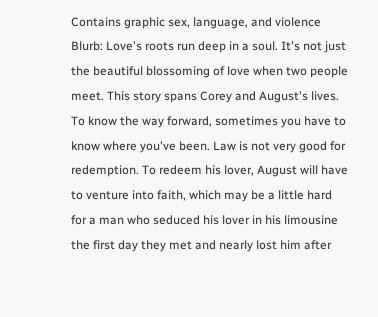Contains graphic sex, language, and violence Blurb: Love's roots run deep in a soul. It's not just the beautiful blossoming of love when two people meet. This story spans Corey and August's lives. To know the way forward, sometimes you have to know where you've been. Law is not very good for redemption. To redeem his lover, August will have to venture into faith, which may be a little hard for a man who seduced his lover in his limousine the first day they met and nearly lost him after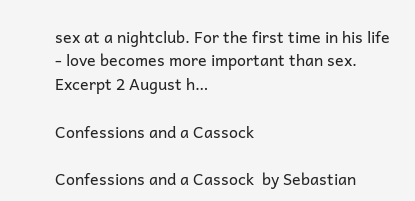sex at a nightclub. For the first time in his life - love becomes more important than sex.  Excerpt 2 August h…

Confessions and a Cassock

Confessions and a Cassock  by Sebastian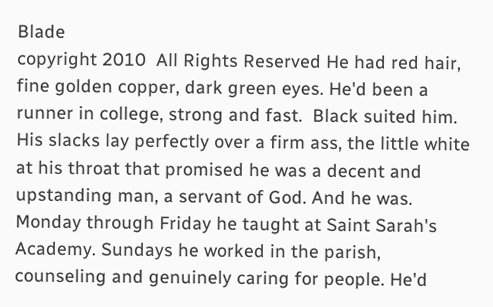Blade
copyright 2010  All Rights Reserved He had red hair, fine golden copper, dark green eyes. He'd been a runner in college, strong and fast.  Black suited him. His slacks lay perfectly over a firm ass, the little white at his throat that promised he was a decent and upstanding man, a servant of God. And he was. Monday through Friday he taught at Saint Sarah's Academy. Sundays he worked in the parish, counseling and genuinely caring for people. He'd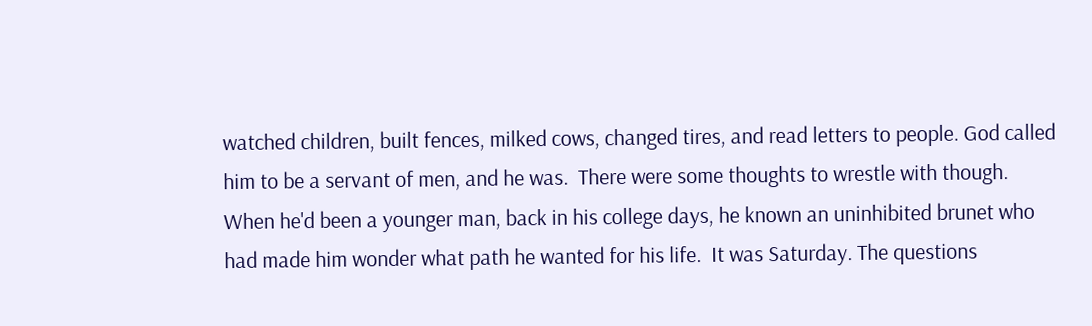watched children, built fences, milked cows, changed tires, and read letters to people. God called him to be a servant of men, and he was.  There were some thoughts to wrestle with though. When he'd been a younger man, back in his college days, he known an uninhibited brunet who had made him wonder what path he wanted for his life.  It was Saturday. The questions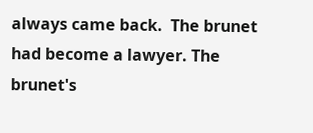always came back.  The brunet had become a lawyer. The brunet's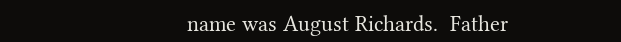name was August Richards.  Father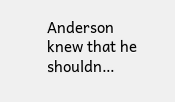Anderson knew that he shouldn…